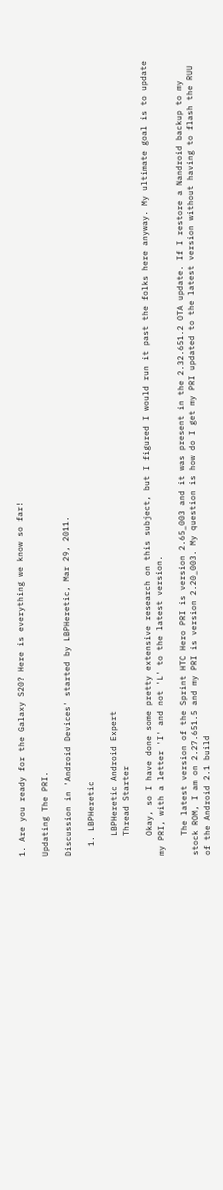1. Are you ready for the Galaxy S20? Here is everything we know so far!

Updating The PRI.

Discussion in 'Android Devices' started by LBPHeretic, Mar 29, 2011.

  1. LBPHeretic

    LBPHeretic Android Expert
    Thread Starter

    Okay, so I have done some pretty extensive research on this subject, but I figured I would run it past the folks here anyway. My ultimate goal is to update my PRI, with a letter 'I' and not 'L' to the latest version.

    The latest version of the Sprint HTC Hero PRI is version 2.65_003 and it was present in the 2.32.651.2 OTA update. If I restore a Nandroid backup to my stock ROM, I am on 2.27.651.5 and my PRI is version 2.20_003. My question is how do I get my PRI updated to the latest version without having to flash the RUU of the Android 2.1 build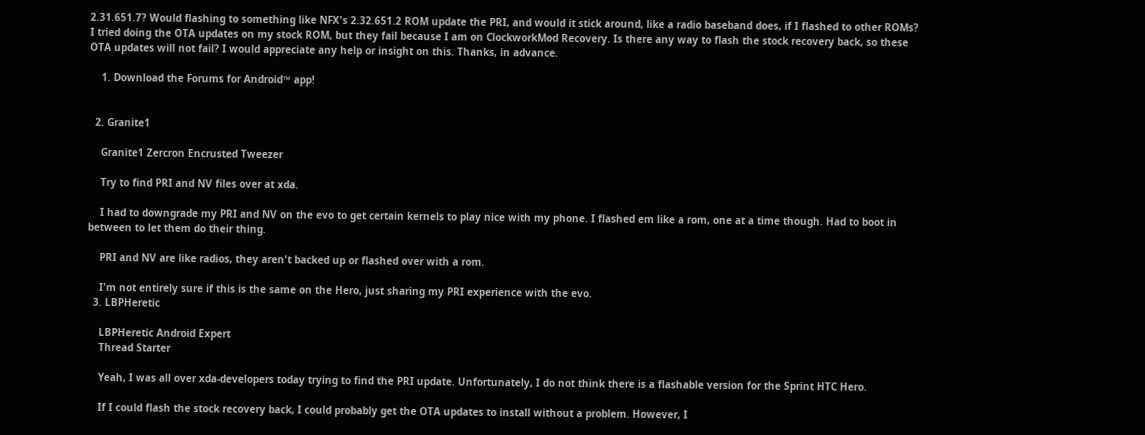2.31.651.7? Would flashing to something like NFX's 2.32.651.2 ROM update the PRI, and would it stick around, like a radio baseband does, if I flashed to other ROMs? I tried doing the OTA updates on my stock ROM, but they fail because I am on ClockworkMod Recovery. Is there any way to flash the stock recovery back, so these OTA updates will not fail? I would appreciate any help or insight on this. Thanks, in advance.

    1. Download the Forums for Android™ app!


  2. Granite1

    Granite1 Zercron Encrusted Tweezer

    Try to find PRI and NV files over at xda.

    I had to downgrade my PRI and NV on the evo to get certain kernels to play nice with my phone. I flashed em like a rom, one at a time though. Had to boot in between to let them do their thing.

    PRI and NV are like radios, they aren't backed up or flashed over with a rom.

    I'm not entirely sure if this is the same on the Hero, just sharing my PRI experience with the evo.
  3. LBPHeretic

    LBPHeretic Android Expert
    Thread Starter

    Yeah, I was all over xda-developers today trying to find the PRI update. Unfortunately, I do not think there is a flashable version for the Sprint HTC Hero.

    If I could flash the stock recovery back, I could probably get the OTA updates to install without a problem. However, I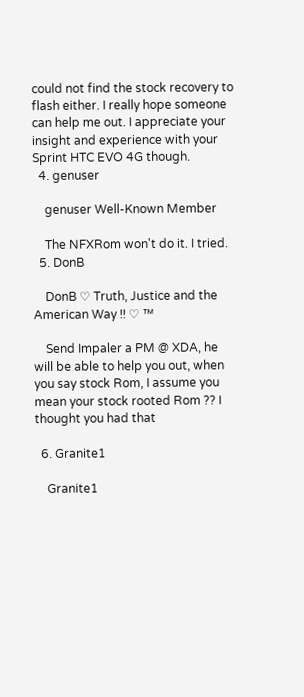could not find the stock recovery to flash either. I really hope someone can help me out. I appreciate your insight and experience with your Sprint HTC EVO 4G though.
  4. genuser

    genuser Well-Known Member

    The NFXRom won't do it. I tried.
  5. DonB

    DonB ♡ Truth, Justice and the American Way !! ♡ ™

    Send Impaler a PM @ XDA, he will be able to help you out, when you say stock Rom, I assume you mean your stock rooted Rom ?? I thought you had that

  6. Granite1

    Granite1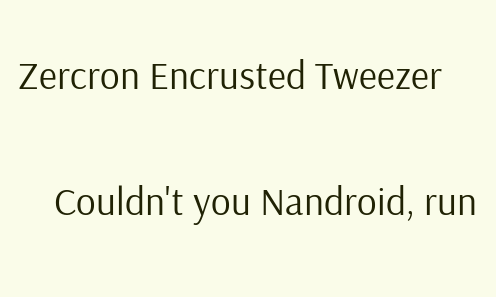Zercron Encrusted Tweezer

    Couldn't you Nandroid, run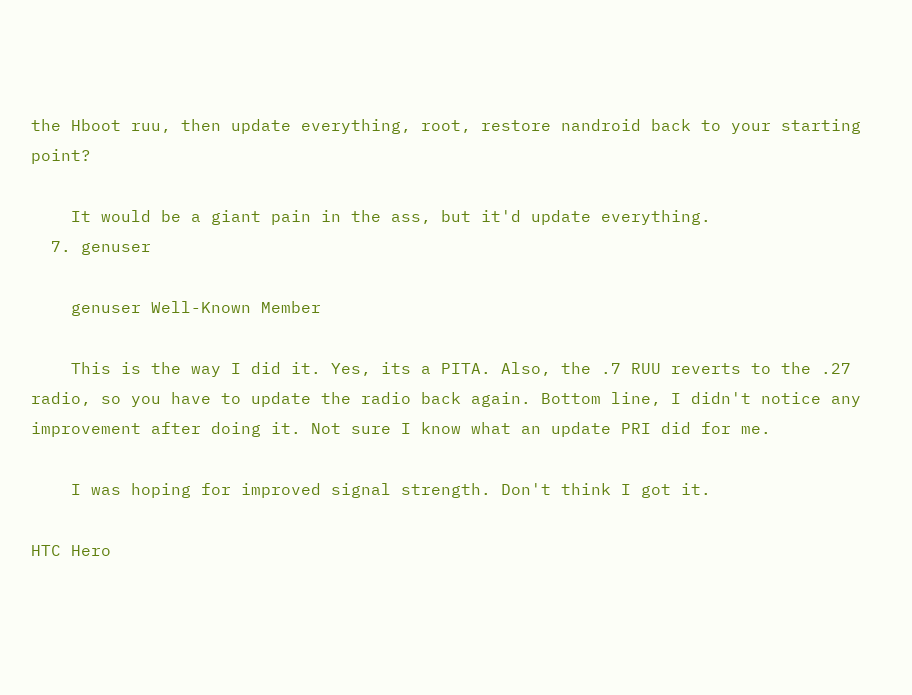the Hboot ruu, then update everything, root, restore nandroid back to your starting point?

    It would be a giant pain in the ass, but it'd update everything.
  7. genuser

    genuser Well-Known Member

    This is the way I did it. Yes, its a PITA. Also, the .7 RUU reverts to the .27 radio, so you have to update the radio back again. Bottom line, I didn't notice any improvement after doing it. Not sure I know what an update PRI did for me.

    I was hoping for improved signal strength. Don't think I got it.

HTC Hero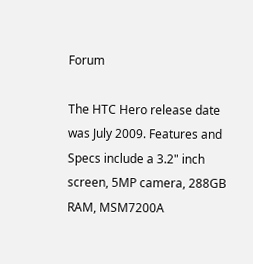Forum

The HTC Hero release date was July 2009. Features and Specs include a 3.2" inch screen, 5MP camera, 288GB RAM, MSM7200A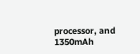processor, and 1350mAh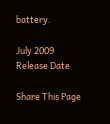battery.

July 2009
Release Date

Share This Page